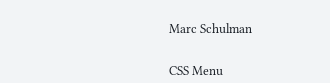Marc Schulman


CSS Menu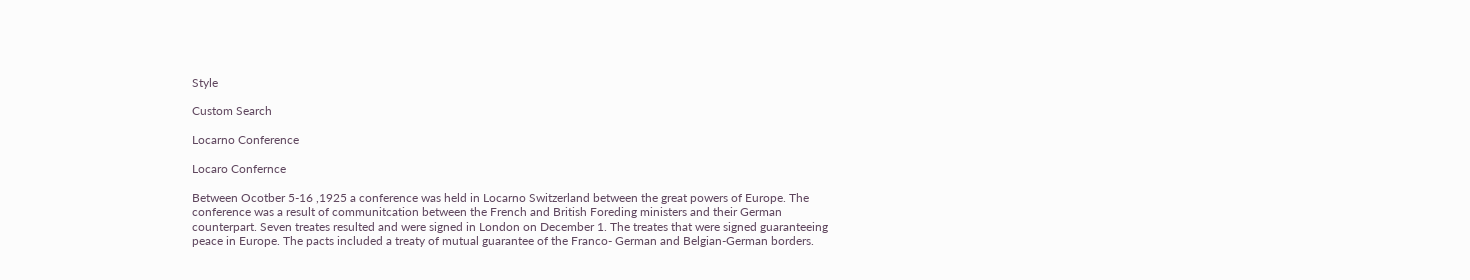Style

Custom Search

Locarno Conference

Locaro Confernce

Between Ocotber 5-16 ,1925 a conference was held in Locarno Switzerland between the great powers of Europe. The conference was a result of communitcation between the French and British Foreding ministers and their German counterpart. Seven treates resulted and were signed in London on December 1. The treates that were signed guaranteeing peace in Europe. The pacts included a treaty of mutual guarantee of the Franco- German and Belgian-German borders.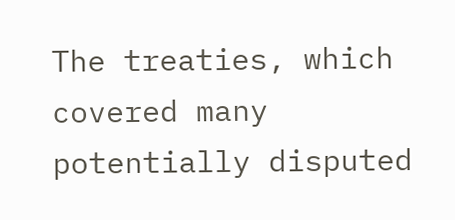The treaties, which covered many potentially disputed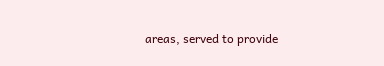areas, served to provide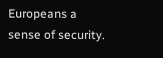Europeans a sense of security.